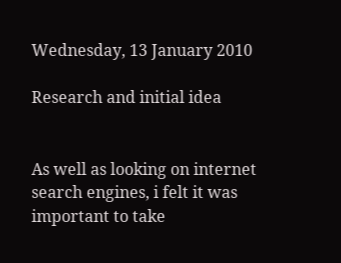Wednesday, 13 January 2010

Research and initial idea


As well as looking on internet search engines, i felt it was important to take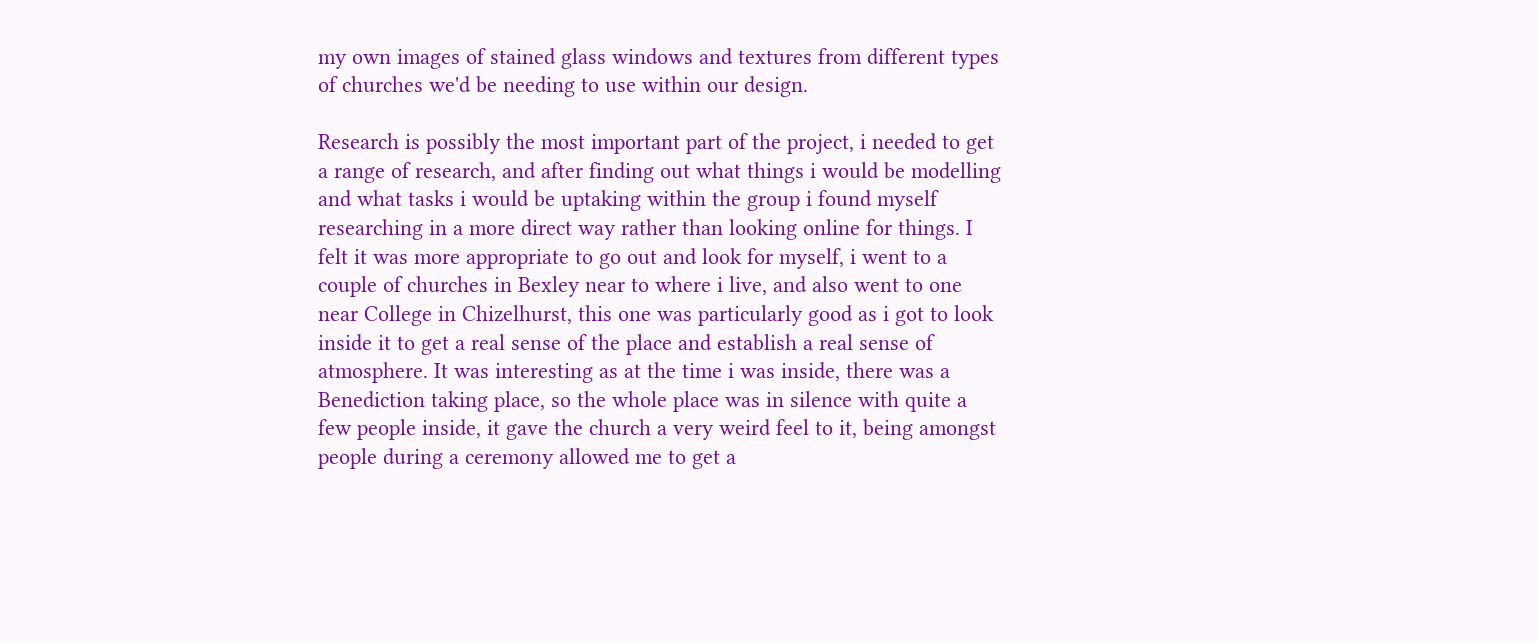my own images of stained glass windows and textures from different types of churches we'd be needing to use within our design.

Research is possibly the most important part of the project, i needed to get a range of research, and after finding out what things i would be modelling and what tasks i would be uptaking within the group i found myself researching in a more direct way rather than looking online for things. I felt it was more appropriate to go out and look for myself, i went to a couple of churches in Bexley near to where i live, and also went to one near College in Chizelhurst, this one was particularly good as i got to look inside it to get a real sense of the place and establish a real sense of atmosphere. It was interesting as at the time i was inside, there was a Benediction taking place, so the whole place was in silence with quite a few people inside, it gave the church a very weird feel to it, being amongst people during a ceremony allowed me to get a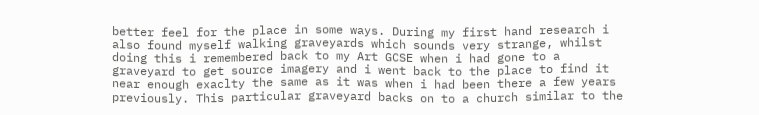better feel for the place in some ways. During my first hand research i also found myself walking graveyards which sounds very strange, whilst doing this i remembered back to my Art GCSE when i had gone to a graveyard to get source imagery and i went back to the place to find it near enough exaclty the same as it was when i had been there a few years previously. This particular graveyard backs on to a church similar to the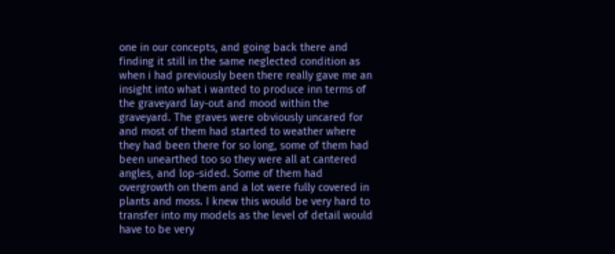one in our concepts, and going back there and finding it still in the same neglected condition as when i had previously been there really gave me an insight into what i wanted to produce inn terms of the graveyard lay-out and mood within the graveyard. The graves were obviously uncared for and most of them had started to weather where they had been there for so long, some of them had been unearthed too so they were all at cantered angles, and lop-sided. Some of them had overgrowth on them and a lot were fully covered in plants and moss. I knew this would be very hard to transfer into my models as the level of detail would have to be very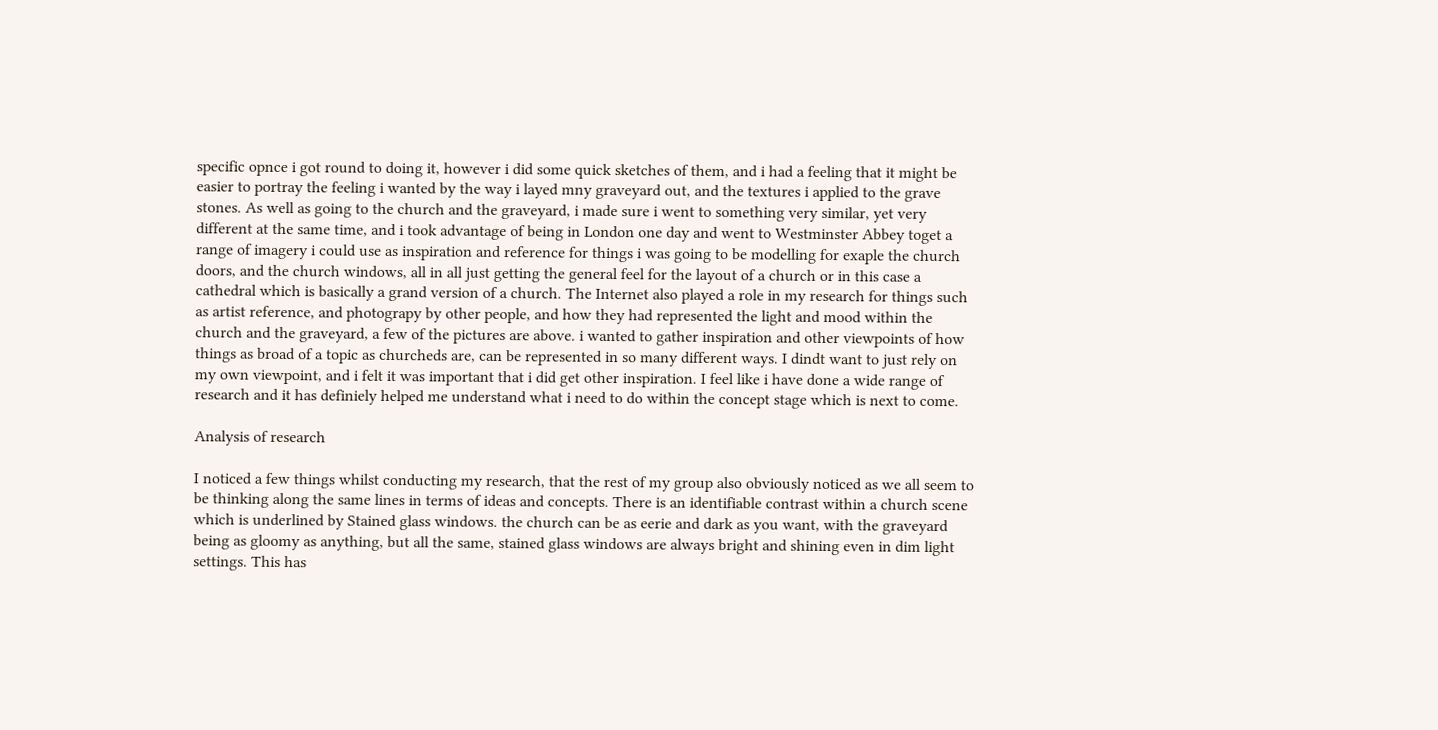specific opnce i got round to doing it, however i did some quick sketches of them, and i had a feeling that it might be easier to portray the feeling i wanted by the way i layed mny graveyard out, and the textures i applied to the grave stones. As well as going to the church and the graveyard, i made sure i went to something very similar, yet very different at the same time, and i took advantage of being in London one day and went to Westminster Abbey toget a range of imagery i could use as inspiration and reference for things i was going to be modelling for exaple the church doors, and the church windows, all in all just getting the general feel for the layout of a church or in this case a cathedral which is basically a grand version of a church. The Internet also played a role in my research for things such as artist reference, and photograpy by other people, and how they had represented the light and mood within the church and the graveyard, a few of the pictures are above. i wanted to gather inspiration and other viewpoints of how things as broad of a topic as churcheds are, can be represented in so many different ways. I dindt want to just rely on my own viewpoint, and i felt it was important that i did get other inspiration. I feel like i have done a wide range of research and it has definiely helped me understand what i need to do within the concept stage which is next to come.

Analysis of research

I noticed a few things whilst conducting my research, that the rest of my group also obviously noticed as we all seem to be thinking along the same lines in terms of ideas and concepts. There is an identifiable contrast within a church scene which is underlined by Stained glass windows. the church can be as eerie and dark as you want, with the graveyard being as gloomy as anything, but all the same, stained glass windows are always bright and shining even in dim light settings. This has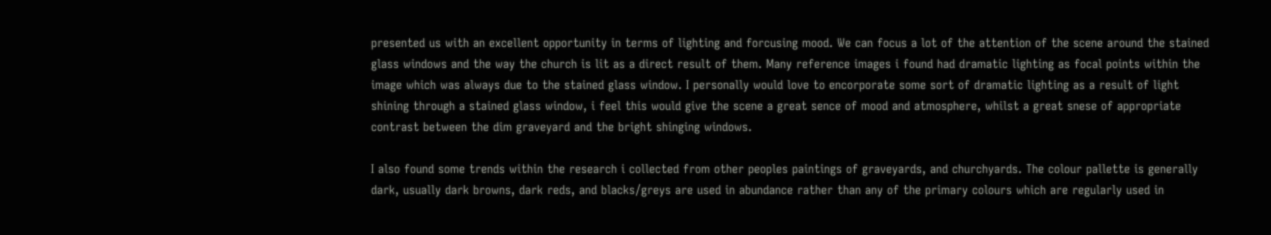presented us with an excellent opportunity in terms of lighting and forcusing mood. We can focus a lot of the attention of the scene around the stained glass windows and the way the church is lit as a direct result of them. Many reference images i found had dramatic lighting as focal points within the image which was always due to the stained glass window. I personally would love to encorporate some sort of dramatic lighting as a result of light shining through a stained glass window, i feel this would give the scene a great sence of mood and atmosphere, whilst a great snese of appropriate contrast between the dim graveyard and the bright shinging windows.

I also found some trends within the research i collected from other peoples paintings of graveyards, and churchyards. The colour pallette is generally dark, usually dark browns, dark reds, and blacks/greys are used in abundance rather than any of the primary colours which are regularly used in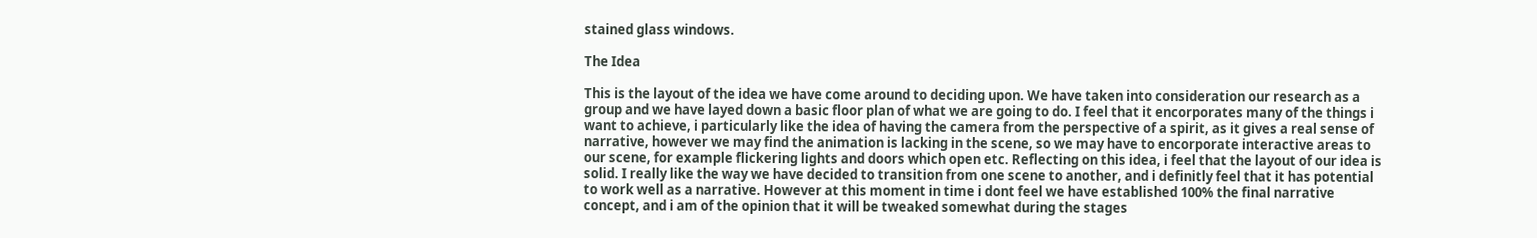stained glass windows.

The Idea

This is the layout of the idea we have come around to deciding upon. We have taken into consideration our research as a group and we have layed down a basic floor plan of what we are going to do. I feel that it encorporates many of the things i want to achieve, i particularly like the idea of having the camera from the perspective of a spirit, as it gives a real sense of narrative, however we may find the animation is lacking in the scene, so we may have to encorporate interactive areas to our scene, for example flickering lights and doors which open etc. Reflecting on this idea, i feel that the layout of our idea is solid. I really like the way we have decided to transition from one scene to another, and i definitly feel that it has potential to work well as a narrative. However at this moment in time i dont feel we have established 100% the final narrative concept, and i am of the opinion that it will be tweaked somewhat during the stages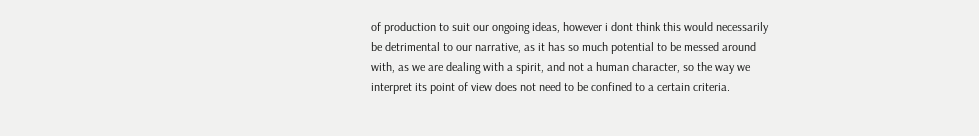of production to suit our ongoing ideas, however i dont think this would necessarily be detrimental to our narrative, as it has so much potential to be messed around with, as we are dealing with a spirit, and not a human character, so the way we interpret its point of view does not need to be confined to a certain criteria.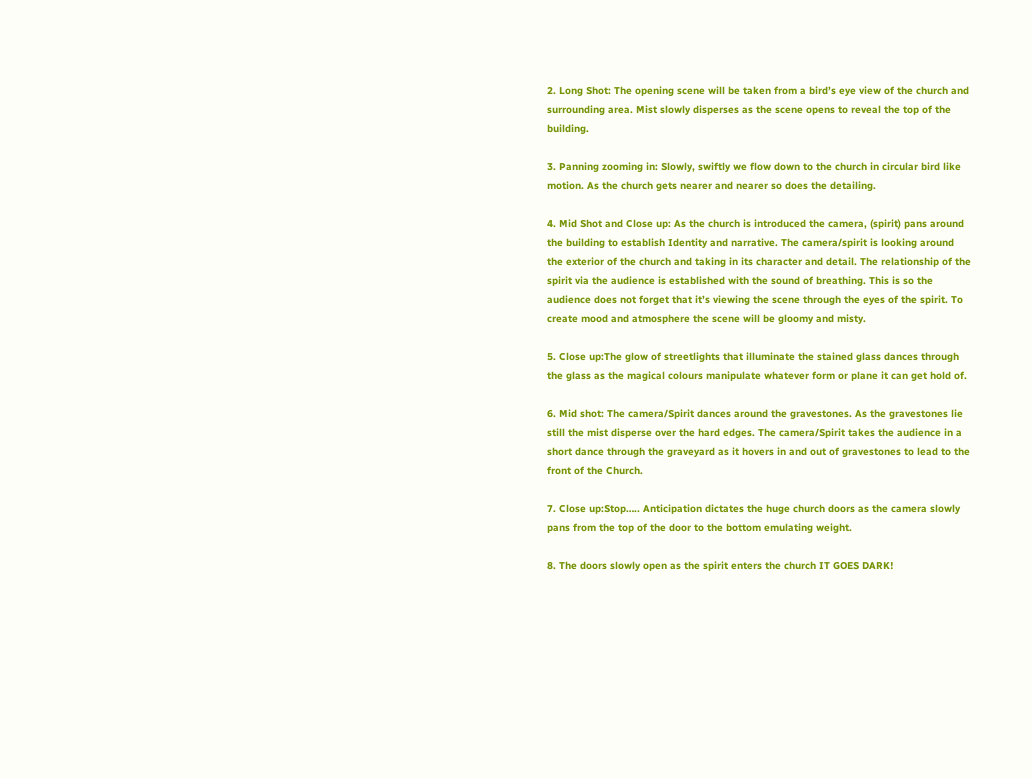2. Long Shot: The opening scene will be taken from a bird’s eye view of the church and surrounding area. Mist slowly disperses as the scene opens to reveal the top of the building.

3. Panning zooming in: Slowly, swiftly we flow down to the church in circular bird like motion. As the church gets nearer and nearer so does the detailing.

4. Mid Shot and Close up: As the church is introduced the camera, (spirit) pans around the building to establish Identity and narrative. The camera/spirit is looking around the exterior of the church and taking in its character and detail. The relationship of the spirit via the audience is established with the sound of breathing. This is so the audience does not forget that it’s viewing the scene through the eyes of the spirit. To create mood and atmosphere the scene will be gloomy and misty.

5. Close up:The glow of streetlights that illuminate the stained glass dances through the glass as the magical colours manipulate whatever form or plane it can get hold of.

6. Mid shot: The camera/Spirit dances around the gravestones. As the gravestones lie still the mist disperse over the hard edges. The camera/Spirit takes the audience in a short dance through the graveyard as it hovers in and out of gravestones to lead to the front of the Church.

7. Close up:Stop….. Anticipation dictates the huge church doors as the camera slowly pans from the top of the door to the bottom emulating weight.

8. The doors slowly open as the spirit enters the church IT GOES DARK!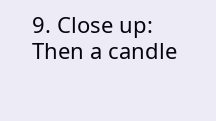9. Close up: Then a candle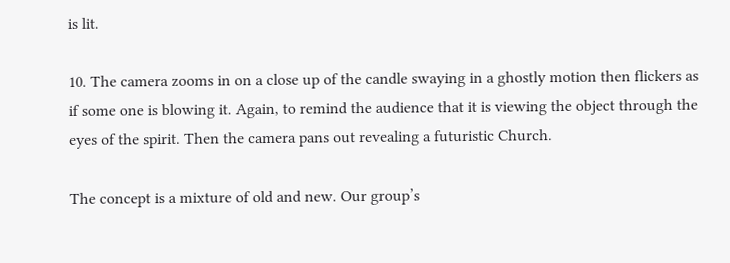is lit.

10. The camera zooms in on a close up of the candle swaying in a ghostly motion then flickers as if some one is blowing it. Again, to remind the audience that it is viewing the object through the eyes of the spirit. Then the camera pans out revealing a futuristic Church.

The concept is a mixture of old and new. Our group’s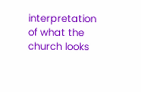interpretation of what the church looks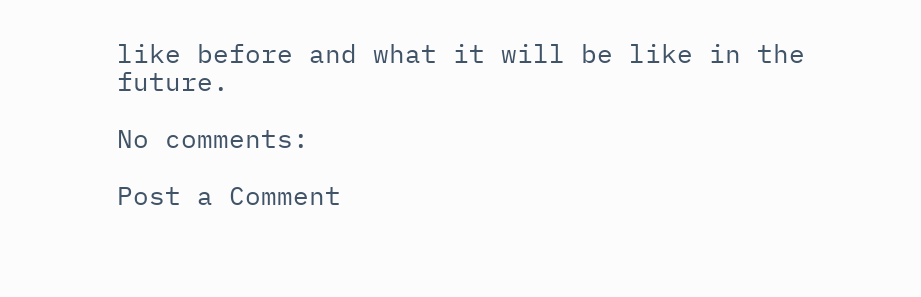like before and what it will be like in the future.

No comments:

Post a Comment